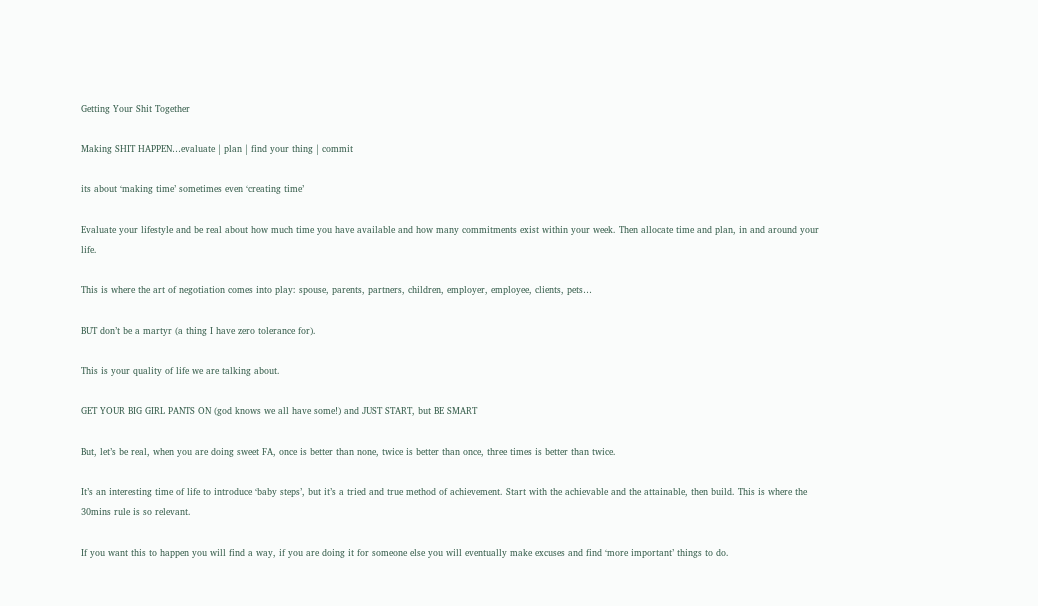Getting Your Shit Together

Making SHIT HAPPEN…evaluate | plan | find your thing | commit

its about ‘making time’ sometimes even ‘creating time’

Evaluate your lifestyle and be real about how much time you have available and how many commitments exist within your week. Then allocate time and plan, in and around your life.

This is where the art of negotiation comes into play: spouse, parents, partners, children, employer, employee, clients, pets…

BUT don’t be a martyr (a thing I have zero tolerance for).

This is your quality of life we are talking about.

GET YOUR BIG GIRL PANTS ON (god knows we all have some!) and JUST START, but BE SMART

But, let’s be real, when you are doing sweet FA, once is better than none, twice is better than once, three times is better than twice.

It’s an interesting time of life to introduce ‘baby steps’, but it’s a tried and true method of achievement. Start with the achievable and the attainable, then build. This is where the 30mins rule is so relevant.

If you want this to happen you will find a way, if you are doing it for someone else you will eventually make excuses and find ‘more important’ things to do.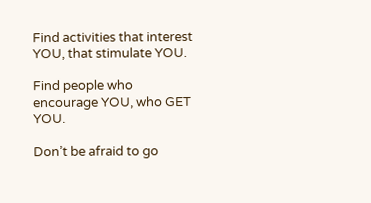Find activities that interest YOU, that stimulate YOU.

Find people who encourage YOU, who GET YOU.

Don’t be afraid to go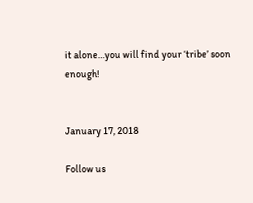it alone…you will find your ‘tribe’ soon enough!


January 17, 2018

Follow us